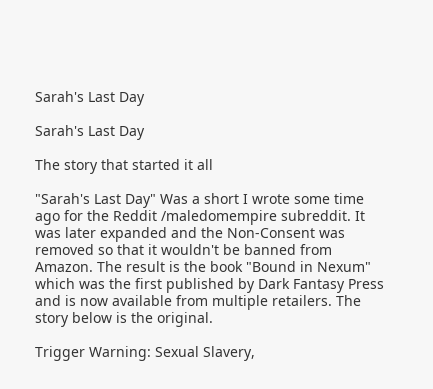Sarah's Last Day

Sarah's Last Day

The story that started it all

"Sarah's Last Day" Was a short I wrote some time ago for the Reddit /maledomempire subreddit. It was later expanded and the Non-Consent was removed so that it wouldn't be banned from Amazon. The result is the book "Bound in Nexum" which was the first published by Dark Fantasy Press and is now available from multiple retailers. The story below is the original.

Trigger Warning: Sexual Slavery,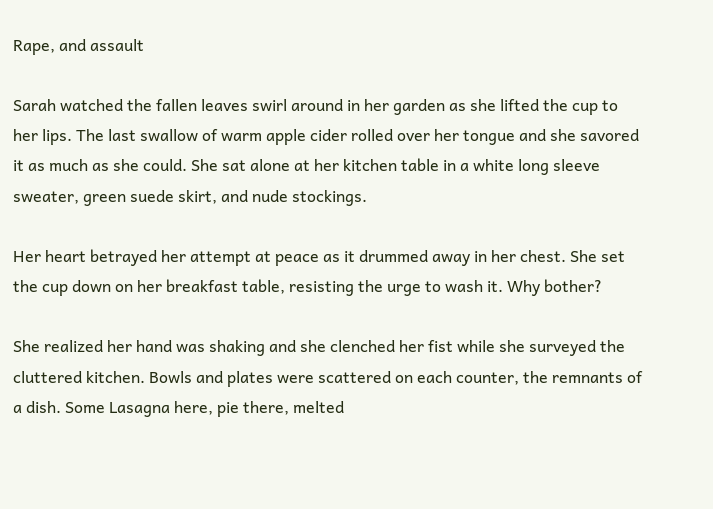Rape, and assault

Sarah watched the fallen leaves swirl around in her garden as she lifted the cup to her lips. The last swallow of warm apple cider rolled over her tongue and she savored it as much as she could. She sat alone at her kitchen table in a white long sleeve sweater, green suede skirt, and nude stockings.

Her heart betrayed her attempt at peace as it drummed away in her chest. She set the cup down on her breakfast table, resisting the urge to wash it. Why bother?

She realized her hand was shaking and she clenched her fist while she surveyed the cluttered kitchen. Bowls and plates were scattered on each counter, the remnants of a dish. Some Lasagna here, pie there, melted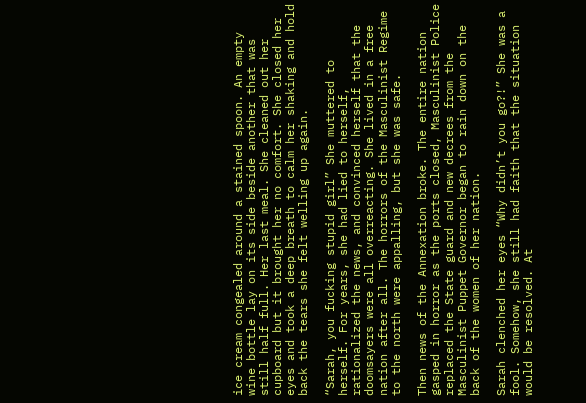ice cream congealed around a stained spoon. An empty wine bottle lay on its side beside another that was still half full. Her last meal. She cleaned out her cupboard but it brought her no comfort. She closed her eyes and took a deep breath to calm her shaking and hold back the tears she felt welling up again.

“Sarah, you fucking stupid girl” She muttered to herself. For years, she had lied to herself, rationalized the news, and convinced herself that the doomsayers were all overreacting. She lived in a free nation after all. The horrors of the Masculinist Regime to the north were appalling, but she was safe.

Then news of the Annexation broke. The entire nation gasped in horror as the ports closed, Masculinist Police replaced the State guard and new decrees from the Masculinist Puppet Governor began to rain down on the back of the women of her nation.

Sarah clenched her eyes “Why didn’t you go?!” She was a fool. Somehow, she still had faith that the situation would be resolved. At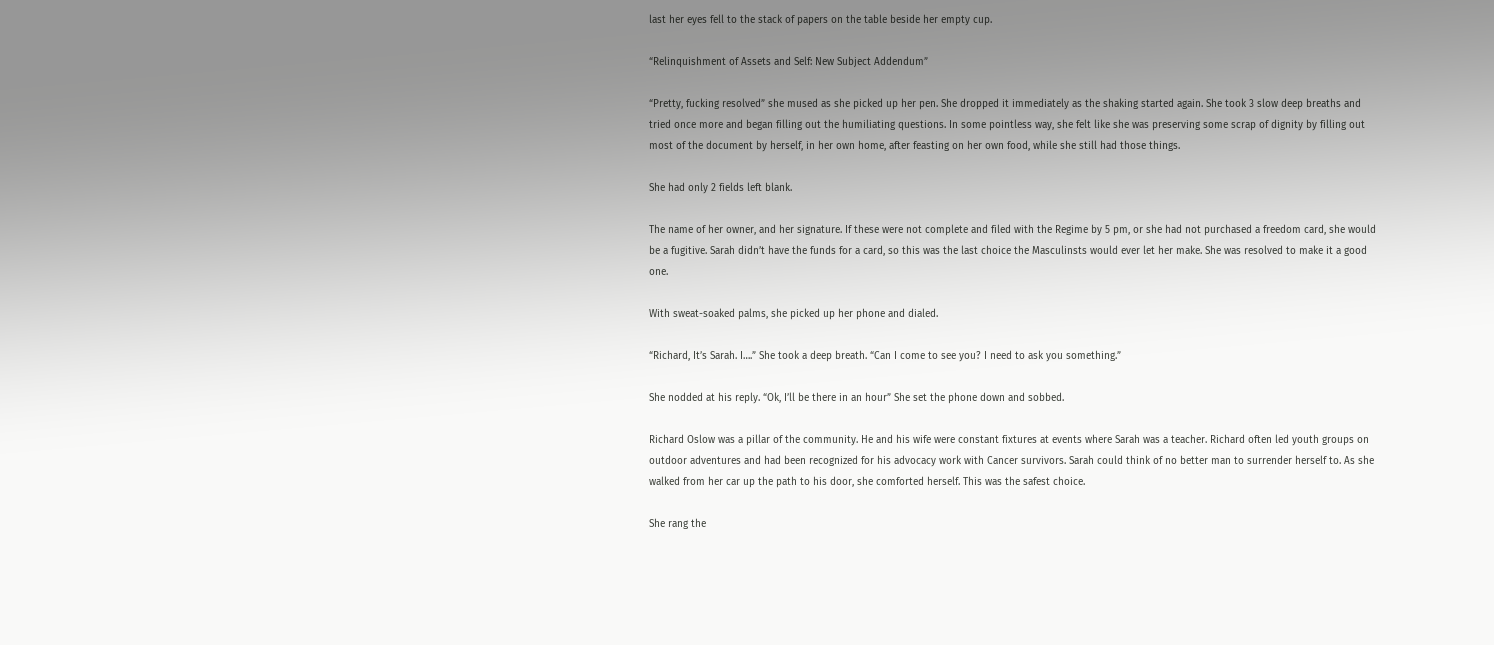last her eyes fell to the stack of papers on the table beside her empty cup.

“Relinquishment of Assets and Self: New Subject Addendum”

“Pretty, fucking resolved” she mused as she picked up her pen. She dropped it immediately as the shaking started again. She took 3 slow deep breaths and tried once more and began filling out the humiliating questions. In some pointless way, she felt like she was preserving some scrap of dignity by filling out most of the document by herself, in her own home, after feasting on her own food, while she still had those things.

She had only 2 fields left blank.

The name of her owner, and her signature. If these were not complete and filed with the Regime by 5 pm, or she had not purchased a freedom card, she would be a fugitive. Sarah didn’t have the funds for a card, so this was the last choice the Masculinsts would ever let her make. She was resolved to make it a good one.

With sweat-soaked palms, she picked up her phone and dialed.

“Richard, It’s Sarah. I….” She took a deep breath. “Can I come to see you? I need to ask you something.”

She nodded at his reply. “Ok, I’ll be there in an hour” She set the phone down and sobbed.

Richard Oslow was a pillar of the community. He and his wife were constant fixtures at events where Sarah was a teacher. Richard often led youth groups on outdoor adventures and had been recognized for his advocacy work with Cancer survivors. Sarah could think of no better man to surrender herself to. As she walked from her car up the path to his door, she comforted herself. This was the safest choice.

She rang the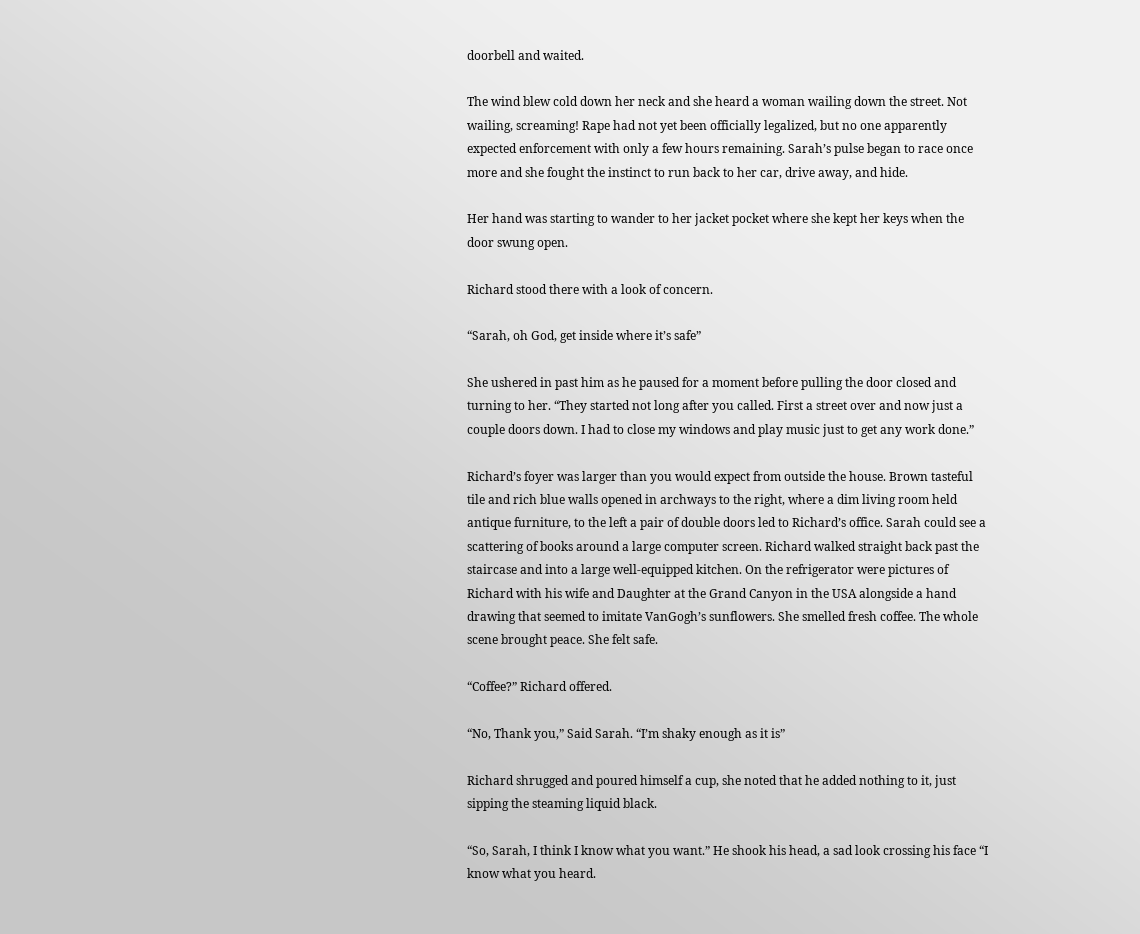doorbell and waited.

The wind blew cold down her neck and she heard a woman wailing down the street. Not wailing, screaming! Rape had not yet been officially legalized, but no one apparently expected enforcement with only a few hours remaining. Sarah’s pulse began to race once more and she fought the instinct to run back to her car, drive away, and hide.

Her hand was starting to wander to her jacket pocket where she kept her keys when the door swung open.

Richard stood there with a look of concern.

“Sarah, oh God, get inside where it’s safe”

She ushered in past him as he paused for a moment before pulling the door closed and turning to her. “They started not long after you called. First a street over and now just a couple doors down. I had to close my windows and play music just to get any work done.”

Richard’s foyer was larger than you would expect from outside the house. Brown tasteful tile and rich blue walls opened in archways to the right, where a dim living room held antique furniture, to the left a pair of double doors led to Richard’s office. Sarah could see a scattering of books around a large computer screen. Richard walked straight back past the staircase and into a large well-equipped kitchen. On the refrigerator were pictures of Richard with his wife and Daughter at the Grand Canyon in the USA alongside a hand drawing that seemed to imitate VanGogh’s sunflowers. She smelled fresh coffee. The whole scene brought peace. She felt safe.

“Coffee?” Richard offered.

“No, Thank you,” Said Sarah. “I’m shaky enough as it is”

Richard shrugged and poured himself a cup, she noted that he added nothing to it, just sipping the steaming liquid black.

“So, Sarah, I think I know what you want.” He shook his head, a sad look crossing his face “I know what you heard.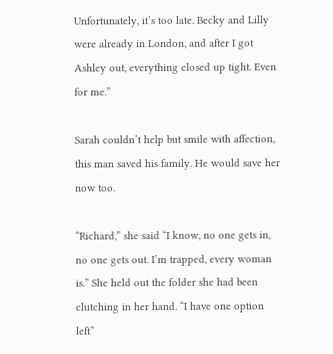Unfortunately, it’s too late. Becky and Lilly were already in London, and after I got Ashley out, everything closed up tight. Even for me.”

Sarah couldn’t help but smile with affection, this man saved his family. He would save her now too.

“Richard,” she said “I know, no one gets in, no one gets out. I’m trapped, every woman is.” She held out the folder she had been clutching in her hand. “I have one option left”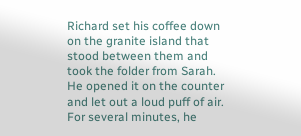Richard set his coffee down on the granite island that stood between them and took the folder from Sarah. He opened it on the counter and let out a loud puff of air. For several minutes, he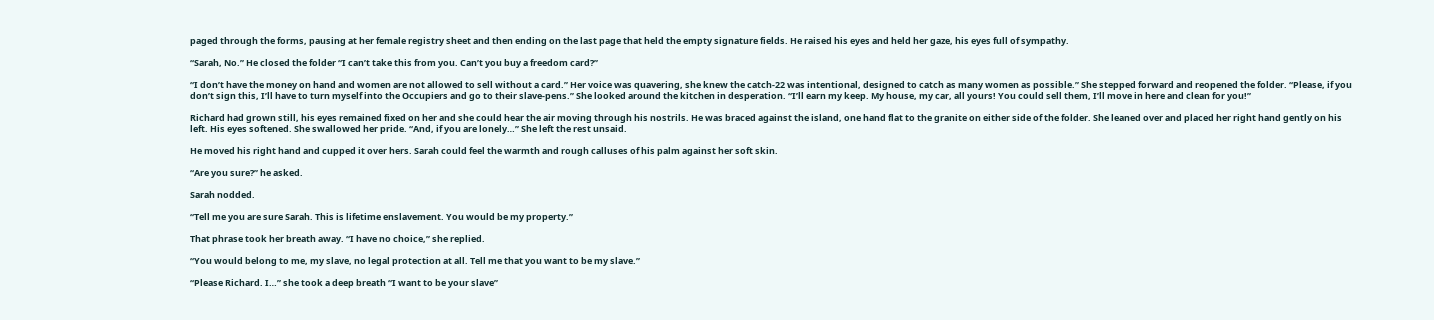paged through the forms, pausing at her female registry sheet and then ending on the last page that held the empty signature fields. He raised his eyes and held her gaze, his eyes full of sympathy.

“Sarah, No.” He closed the folder “I can’t take this from you. Can’t you buy a freedom card?”

“I don’t have the money on hand and women are not allowed to sell without a card.” Her voice was quavering, she knew the catch-22 was intentional, designed to catch as many women as possible.” She stepped forward and reopened the folder. “Please, if you don’t sign this, I’ll have to turn myself into the Occupiers and go to their slave-pens.” She looked around the kitchen in desperation. “I’ll earn my keep. My house, my car, all yours! You could sell them, I’ll move in here and clean for you!”

Richard had grown still, his eyes remained fixed on her and she could hear the air moving through his nostrils. He was braced against the island, one hand flat to the granite on either side of the folder. She leaned over and placed her right hand gently on his left. His eyes softened. She swallowed her pride. “And, if you are lonely…” She left the rest unsaid.

He moved his right hand and cupped it over hers. Sarah could feel the warmth and rough calluses of his palm against her soft skin.

“Are you sure?” he asked.

Sarah nodded.

“Tell me you are sure Sarah. This is lifetime enslavement. You would be my property.”

That phrase took her breath away. “I have no choice,” she replied.

“You would belong to me, my slave, no legal protection at all. Tell me that you want to be my slave.”

“Please Richard. I…” she took a deep breath “I want to be your slave”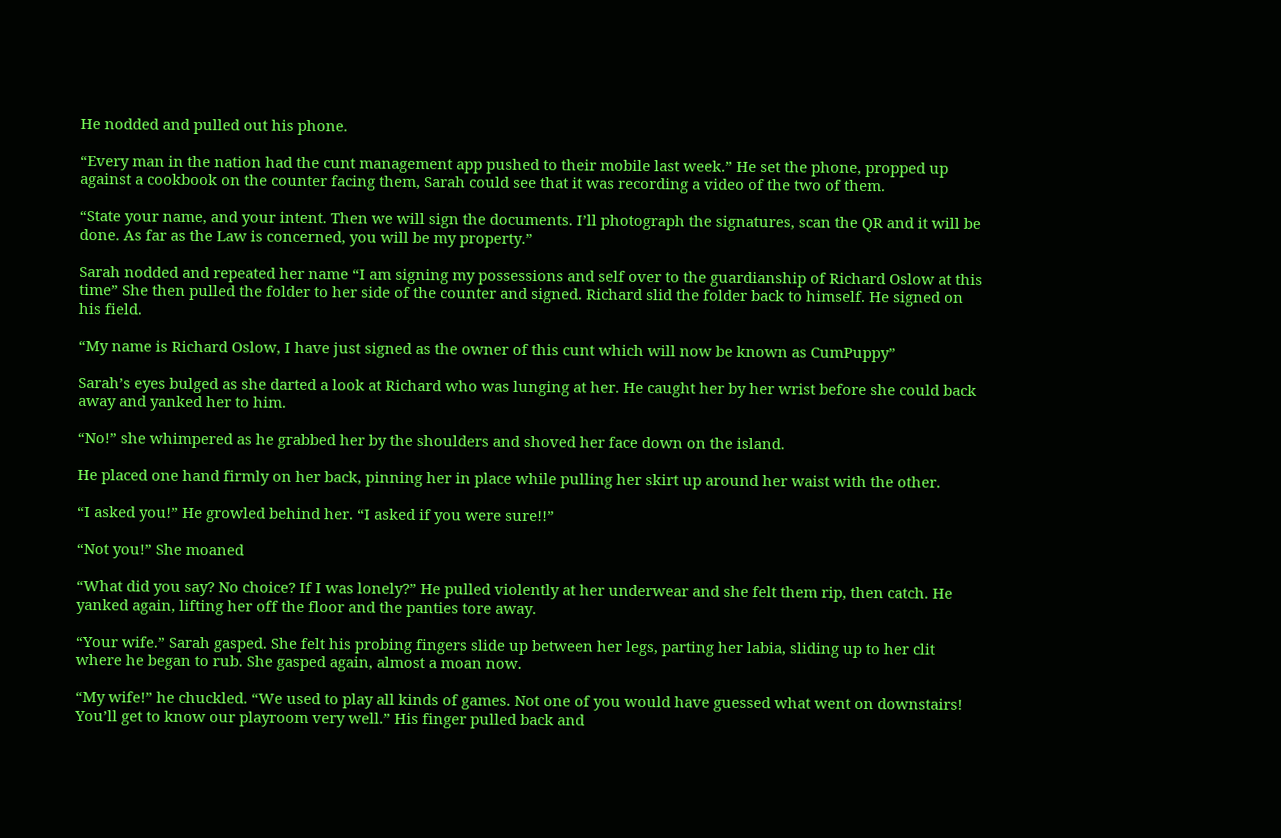He nodded and pulled out his phone.

“Every man in the nation had the cunt management app pushed to their mobile last week.” He set the phone, propped up against a cookbook on the counter facing them, Sarah could see that it was recording a video of the two of them.

“State your name, and your intent. Then we will sign the documents. I’ll photograph the signatures, scan the QR and it will be done. As far as the Law is concerned, you will be my property.”

Sarah nodded and repeated her name “I am signing my possessions and self over to the guardianship of Richard Oslow at this time” She then pulled the folder to her side of the counter and signed. Richard slid the folder back to himself. He signed on his field.

“My name is Richard Oslow, I have just signed as the owner of this cunt which will now be known as CumPuppy”

Sarah’s eyes bulged as she darted a look at Richard who was lunging at her. He caught her by her wrist before she could back away and yanked her to him.

“No!” she whimpered as he grabbed her by the shoulders and shoved her face down on the island.

He placed one hand firmly on her back, pinning her in place while pulling her skirt up around her waist with the other.

“I asked you!” He growled behind her. “I asked if you were sure!!”

“Not you!” She moaned

“What did you say? No choice? If I was lonely?” He pulled violently at her underwear and she felt them rip, then catch. He yanked again, lifting her off the floor and the panties tore away.

“Your wife.” Sarah gasped. She felt his probing fingers slide up between her legs, parting her labia, sliding up to her clit where he began to rub. She gasped again, almost a moan now.

“My wife!” he chuckled. “We used to play all kinds of games. Not one of you would have guessed what went on downstairs! You’ll get to know our playroom very well.” His finger pulled back and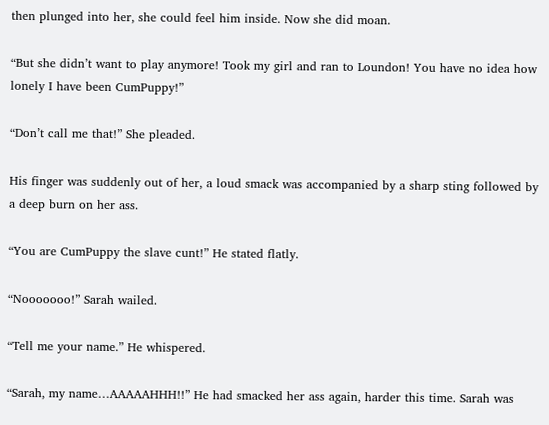then plunged into her, she could feel him inside. Now she did moan.

“But she didn’t want to play anymore! Took my girl and ran to Loundon! You have no idea how lonely I have been CumPuppy!”

“Don’t call me that!” She pleaded.

His finger was suddenly out of her, a loud smack was accompanied by a sharp sting followed by a deep burn on her ass.

“You are CumPuppy the slave cunt!” He stated flatly.

“Nooooooo!” Sarah wailed.

“Tell me your name.” He whispered.

“Sarah, my name…AAAAAHHH!!” He had smacked her ass again, harder this time. Sarah was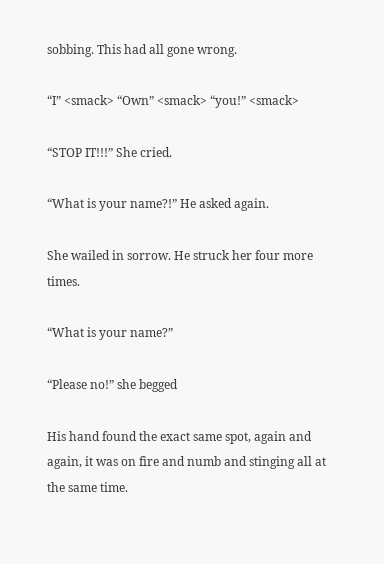sobbing. This had all gone wrong.

“I” <smack> “Own” <smack> “you!” <smack>

“STOP IT!!!” She cried.

“What is your name?!” He asked again.

She wailed in sorrow. He struck her four more times.

“What is your name?”

“Please no!” she begged

His hand found the exact same spot, again and again, it was on fire and numb and stinging all at the same time.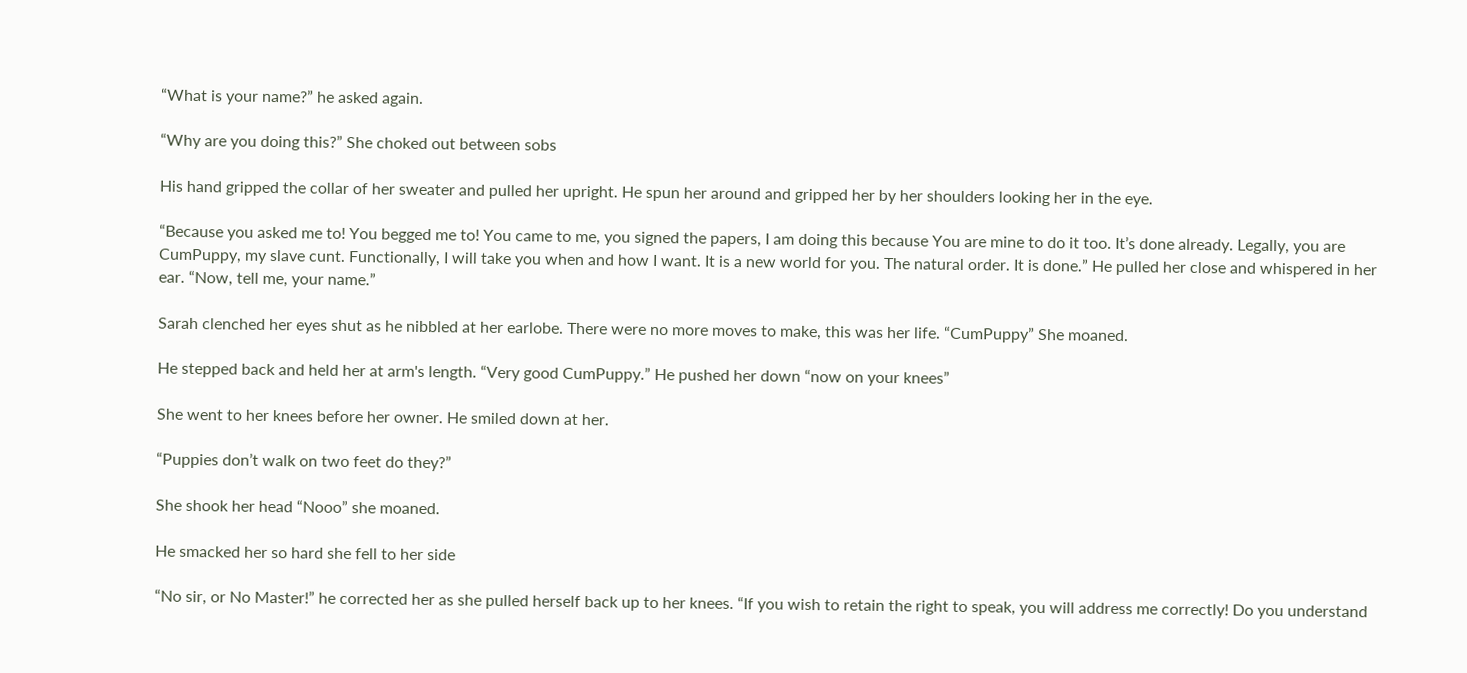“What is your name?” he asked again.

“Why are you doing this?” She choked out between sobs

His hand gripped the collar of her sweater and pulled her upright. He spun her around and gripped her by her shoulders looking her in the eye.

“Because you asked me to! You begged me to! You came to me, you signed the papers, I am doing this because You are mine to do it too. It’s done already. Legally, you are CumPuppy, my slave cunt. Functionally, I will take you when and how I want. It is a new world for you. The natural order. It is done.” He pulled her close and whispered in her ear. “Now, tell me, your name.”

Sarah clenched her eyes shut as he nibbled at her earlobe. There were no more moves to make, this was her life. “CumPuppy” She moaned.

He stepped back and held her at arm's length. “Very good CumPuppy.” He pushed her down “now on your knees”

She went to her knees before her owner. He smiled down at her.

“Puppies don’t walk on two feet do they?”

She shook her head “Nooo” she moaned.

He smacked her so hard she fell to her side

“No sir, or No Master!” he corrected her as she pulled herself back up to her knees. “If you wish to retain the right to speak, you will address me correctly! Do you understand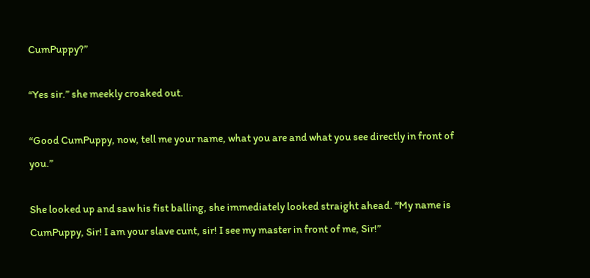CumPuppy?”

“Yes sir.” she meekly croaked out.

“Good CumPuppy, now, tell me your name, what you are and what you see directly in front of you.”

She looked up and saw his fist balling, she immediately looked straight ahead. “My name is CumPuppy, Sir! I am your slave cunt, sir! I see my master in front of me, Sir!”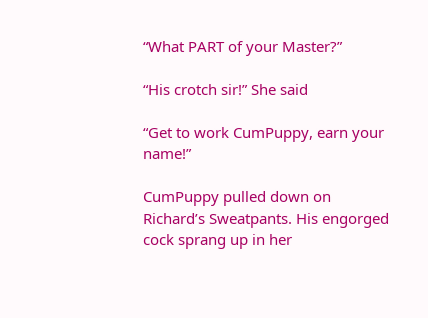“What PART of your Master?”

“His crotch sir!” She said

“Get to work CumPuppy, earn your name!”

CumPuppy pulled down on Richard’s Sweatpants. His engorged cock sprang up in her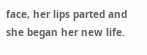face, her lips parted and she began her new life.